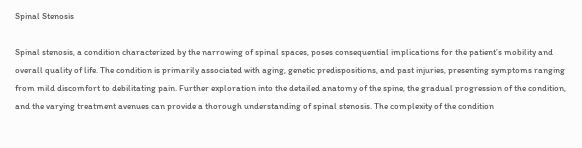Spinal Stenosis

Spinal stenosis, a condition characterized by the narrowing of spinal spaces, poses consequential implications for the patient’s mobility and overall quality of life. The condition is primarily associated with aging, genetic predispositions, and past injuries, presenting symptoms ranging from mild discomfort to debilitating pain. Further exploration into the detailed anatomy of the spine, the gradual progression of the condition, and the varying treatment avenues can provide a thorough understanding of spinal stenosis. The complexity of the condition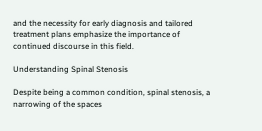and the necessity for early diagnosis and tailored treatment plans emphasize the importance of continued discourse in this field.

Understanding Spinal Stenosis

Despite being a common condition, spinal stenosis, a narrowing of the spaces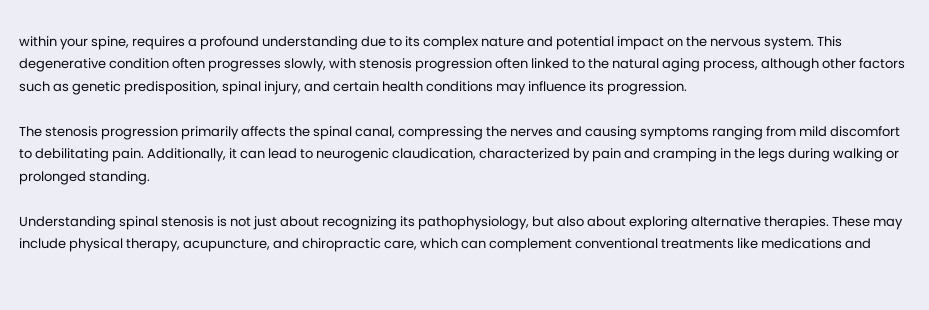within your spine, requires a profound understanding due to its complex nature and potential impact on the nervous system. This degenerative condition often progresses slowly, with stenosis progression often linked to the natural aging process, although other factors such as genetic predisposition, spinal injury, and certain health conditions may influence its progression.

The stenosis progression primarily affects the spinal canal, compressing the nerves and causing symptoms ranging from mild discomfort to debilitating pain. Additionally, it can lead to neurogenic claudication, characterized by pain and cramping in the legs during walking or prolonged standing.

Understanding spinal stenosis is not just about recognizing its pathophysiology, but also about exploring alternative therapies. These may include physical therapy, acupuncture, and chiropractic care, which can complement conventional treatments like medications and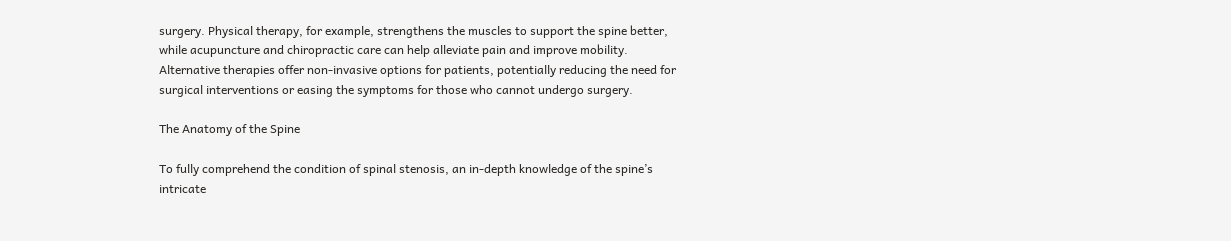surgery. Physical therapy, for example, strengthens the muscles to support the spine better, while acupuncture and chiropractic care can help alleviate pain and improve mobility. Alternative therapies offer non-invasive options for patients, potentially reducing the need for surgical interventions or easing the symptoms for those who cannot undergo surgery.

The Anatomy of the Spine

To fully comprehend the condition of spinal stenosis, an in-depth knowledge of the spine’s intricate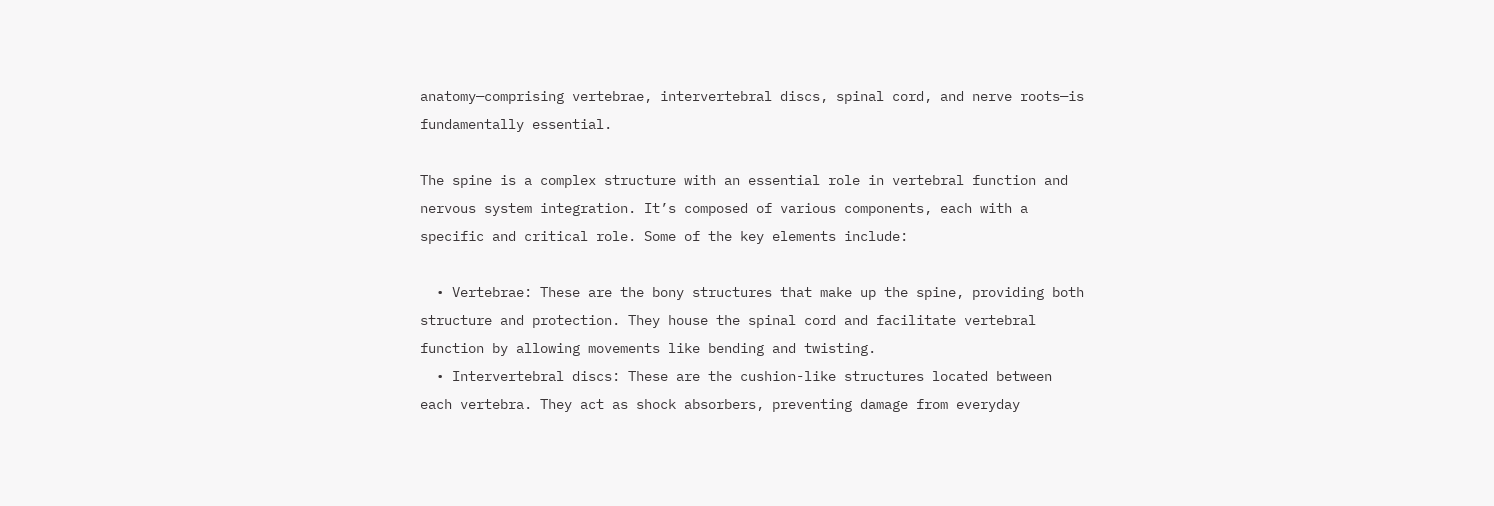anatomy—comprising vertebrae, intervertebral discs, spinal cord, and nerve roots—is fundamentally essential.

The spine is a complex structure with an essential role in vertebral function and nervous system integration. It’s composed of various components, each with a specific and critical role. Some of the key elements include:

  • Vertebrae: These are the bony structures that make up the spine, providing both structure and protection. They house the spinal cord and facilitate vertebral function by allowing movements like bending and twisting.
  • Intervertebral discs: These are the cushion-like structures located between each vertebra. They act as shock absorbers, preventing damage from everyday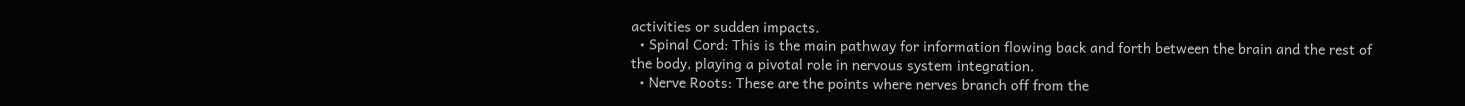activities or sudden impacts.
  • Spinal Cord: This is the main pathway for information flowing back and forth between the brain and the rest of the body, playing a pivotal role in nervous system integration.
  • Nerve Roots: These are the points where nerves branch off from the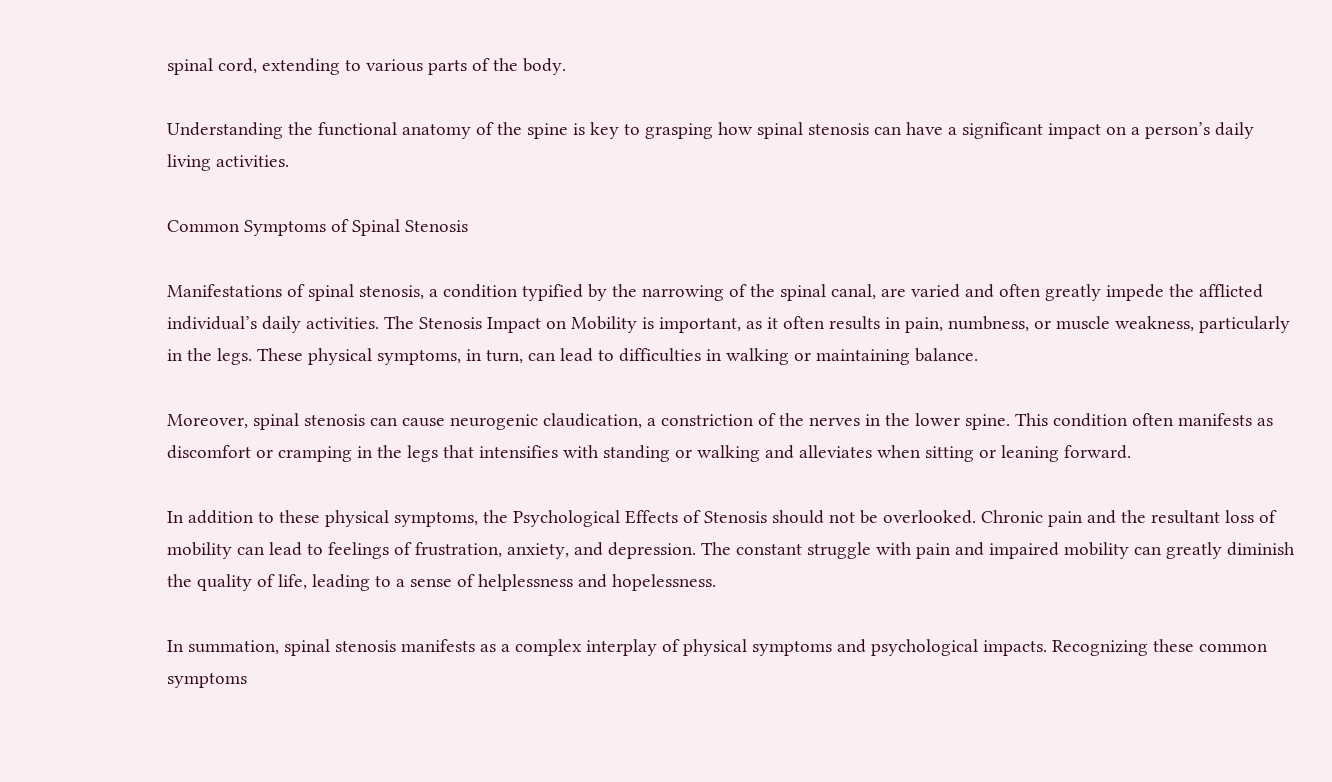spinal cord, extending to various parts of the body.

Understanding the functional anatomy of the spine is key to grasping how spinal stenosis can have a significant impact on a person’s daily living activities.

Common Symptoms of Spinal Stenosis

Manifestations of spinal stenosis, a condition typified by the narrowing of the spinal canal, are varied and often greatly impede the afflicted individual’s daily activities. The Stenosis Impact on Mobility is important, as it often results in pain, numbness, or muscle weakness, particularly in the legs. These physical symptoms, in turn, can lead to difficulties in walking or maintaining balance.

Moreover, spinal stenosis can cause neurogenic claudication, a constriction of the nerves in the lower spine. This condition often manifests as discomfort or cramping in the legs that intensifies with standing or walking and alleviates when sitting or leaning forward.

In addition to these physical symptoms, the Psychological Effects of Stenosis should not be overlooked. Chronic pain and the resultant loss of mobility can lead to feelings of frustration, anxiety, and depression. The constant struggle with pain and impaired mobility can greatly diminish the quality of life, leading to a sense of helplessness and hopelessness.

In summation, spinal stenosis manifests as a complex interplay of physical symptoms and psychological impacts. Recognizing these common symptoms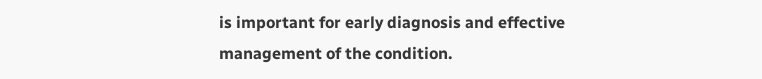is important for early diagnosis and effective management of the condition.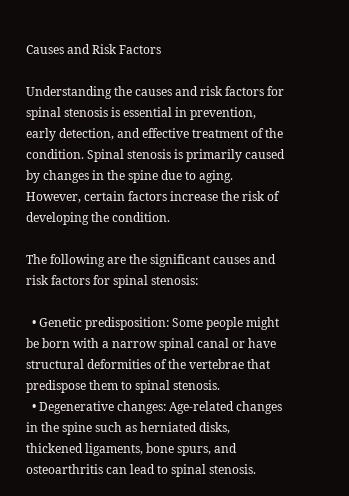Causes and Risk Factors

Understanding the causes and risk factors for spinal stenosis is essential in prevention, early detection, and effective treatment of the condition. Spinal stenosis is primarily caused by changes in the spine due to aging. However, certain factors increase the risk of developing the condition.

The following are the significant causes and risk factors for spinal stenosis:

  • Genetic predisposition: Some people might be born with a narrow spinal canal or have structural deformities of the vertebrae that predispose them to spinal stenosis.
  • Degenerative changes: Age-related changes in the spine such as herniated disks, thickened ligaments, bone spurs, and osteoarthritis can lead to spinal stenosis.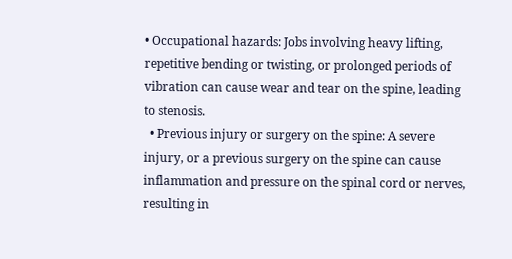• Occupational hazards: Jobs involving heavy lifting, repetitive bending or twisting, or prolonged periods of vibration can cause wear and tear on the spine, leading to stenosis.
  • Previous injury or surgery on the spine: A severe injury, or a previous surgery on the spine can cause inflammation and pressure on the spinal cord or nerves, resulting in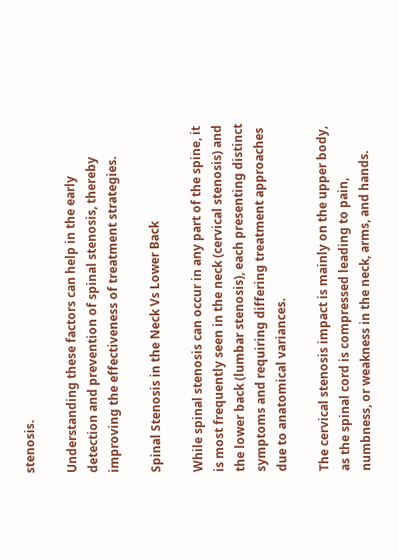stenosis.

Understanding these factors can help in the early detection and prevention of spinal stenosis, thereby improving the effectiveness of treatment strategies.

Spinal Stenosis in the Neck Vs Lower Back

While spinal stenosis can occur in any part of the spine, it is most frequently seen in the neck (cervical stenosis) and the lower back (lumbar stenosis), each presenting distinct symptoms and requiring differing treatment approaches due to anatomical variances.

The cervical stenosis impact is mainly on the upper body, as the spinal cord is compressed leading to pain, numbness, or weakness in the neck, arms, and hands.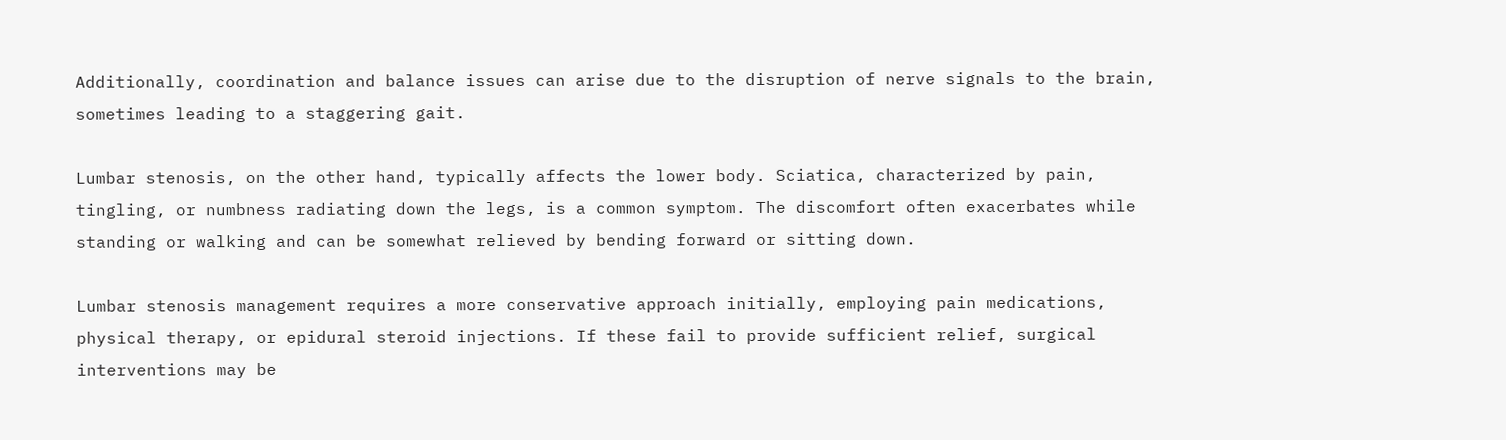Additionally, coordination and balance issues can arise due to the disruption of nerve signals to the brain, sometimes leading to a staggering gait.

Lumbar stenosis, on the other hand, typically affects the lower body. Sciatica, characterized by pain, tingling, or numbness radiating down the legs, is a common symptom. The discomfort often exacerbates while standing or walking and can be somewhat relieved by bending forward or sitting down.

Lumbar stenosis management requires a more conservative approach initially, employing pain medications, physical therapy, or epidural steroid injections. If these fail to provide sufficient relief, surgical interventions may be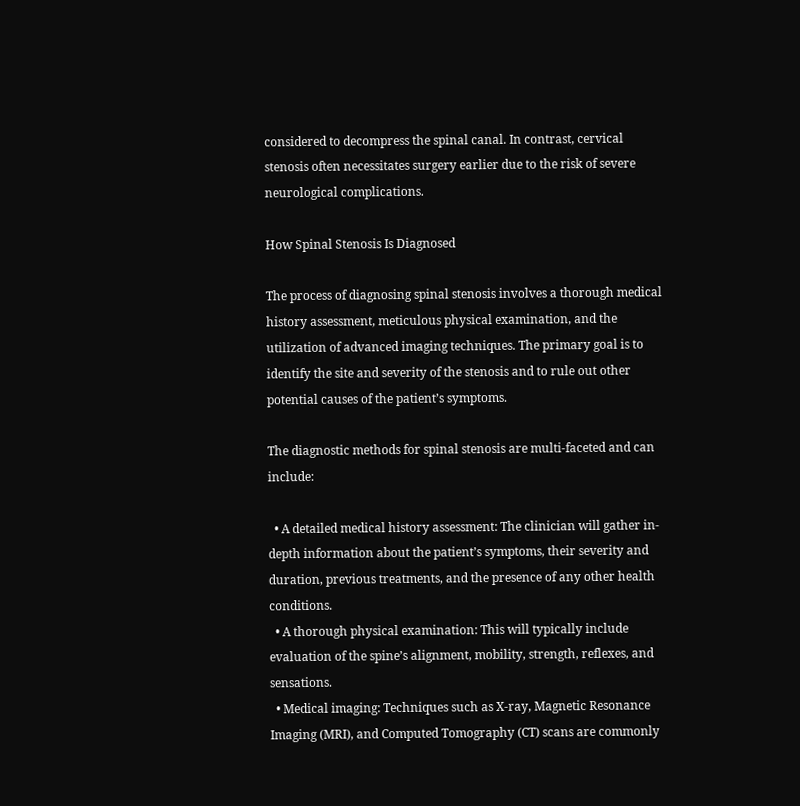considered to decompress the spinal canal. In contrast, cervical stenosis often necessitates surgery earlier due to the risk of severe neurological complications.

How Spinal Stenosis Is Diagnosed

The process of diagnosing spinal stenosis involves a thorough medical history assessment, meticulous physical examination, and the utilization of advanced imaging techniques. The primary goal is to identify the site and severity of the stenosis and to rule out other potential causes of the patient’s symptoms.

The diagnostic methods for spinal stenosis are multi-faceted and can include:

  • A detailed medical history assessment: The clinician will gather in-depth information about the patient’s symptoms, their severity and duration, previous treatments, and the presence of any other health conditions.
  • A thorough physical examination: This will typically include evaluation of the spine’s alignment, mobility, strength, reflexes, and sensations.
  • Medical imaging: Techniques such as X-ray, Magnetic Resonance Imaging (MRI), and Computed Tomography (CT) scans are commonly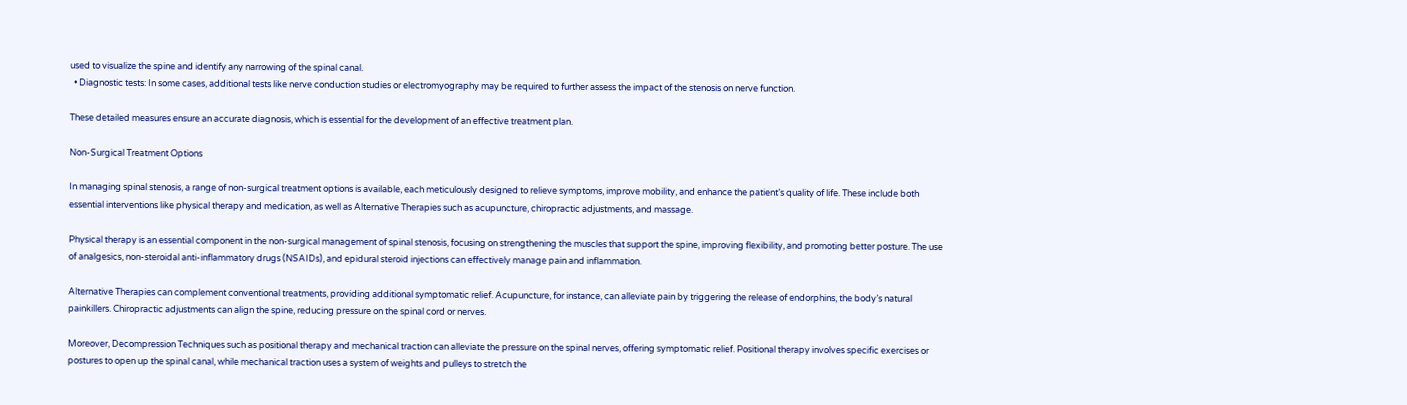used to visualize the spine and identify any narrowing of the spinal canal.
  • Diagnostic tests: In some cases, additional tests like nerve conduction studies or electromyography may be required to further assess the impact of the stenosis on nerve function.

These detailed measures ensure an accurate diagnosis, which is essential for the development of an effective treatment plan.

Non-Surgical Treatment Options

In managing spinal stenosis, a range of non-surgical treatment options is available, each meticulously designed to relieve symptoms, improve mobility, and enhance the patient’s quality of life. These include both essential interventions like physical therapy and medication, as well as Alternative Therapies such as acupuncture, chiropractic adjustments, and massage.

Physical therapy is an essential component in the non-surgical management of spinal stenosis, focusing on strengthening the muscles that support the spine, improving flexibility, and promoting better posture. The use of analgesics, non-steroidal anti-inflammatory drugs (NSAIDs), and epidural steroid injections can effectively manage pain and inflammation.

Alternative Therapies can complement conventional treatments, providing additional symptomatic relief. Acupuncture, for instance, can alleviate pain by triggering the release of endorphins, the body’s natural painkillers. Chiropractic adjustments can align the spine, reducing pressure on the spinal cord or nerves.

Moreover, Decompression Techniques such as positional therapy and mechanical traction can alleviate the pressure on the spinal nerves, offering symptomatic relief. Positional therapy involves specific exercises or postures to open up the spinal canal, while mechanical traction uses a system of weights and pulleys to stretch the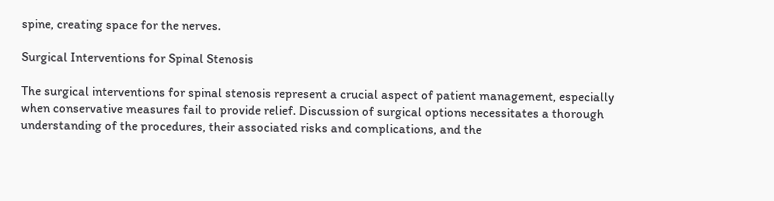spine, creating space for the nerves.

Surgical Interventions for Spinal Stenosis

The surgical interventions for spinal stenosis represent a crucial aspect of patient management, especially when conservative measures fail to provide relief. Discussion of surgical options necessitates a thorough understanding of the procedures, their associated risks and complications, and the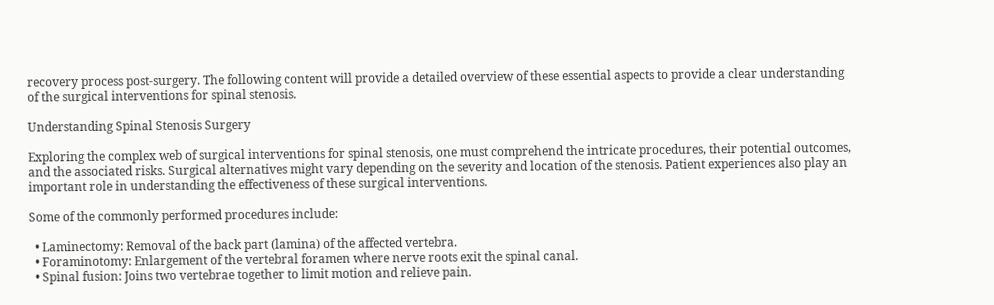recovery process post-surgery. The following content will provide a detailed overview of these essential aspects to provide a clear understanding of the surgical interventions for spinal stenosis.

Understanding Spinal Stenosis Surgery

Exploring the complex web of surgical interventions for spinal stenosis, one must comprehend the intricate procedures, their potential outcomes, and the associated risks. Surgical alternatives might vary depending on the severity and location of the stenosis. Patient experiences also play an important role in understanding the effectiveness of these surgical interventions.

Some of the commonly performed procedures include:

  • Laminectomy: Removal of the back part (lamina) of the affected vertebra.
  • Foraminotomy: Enlargement of the vertebral foramen where nerve roots exit the spinal canal.
  • Spinal fusion: Joins two vertebrae together to limit motion and relieve pain.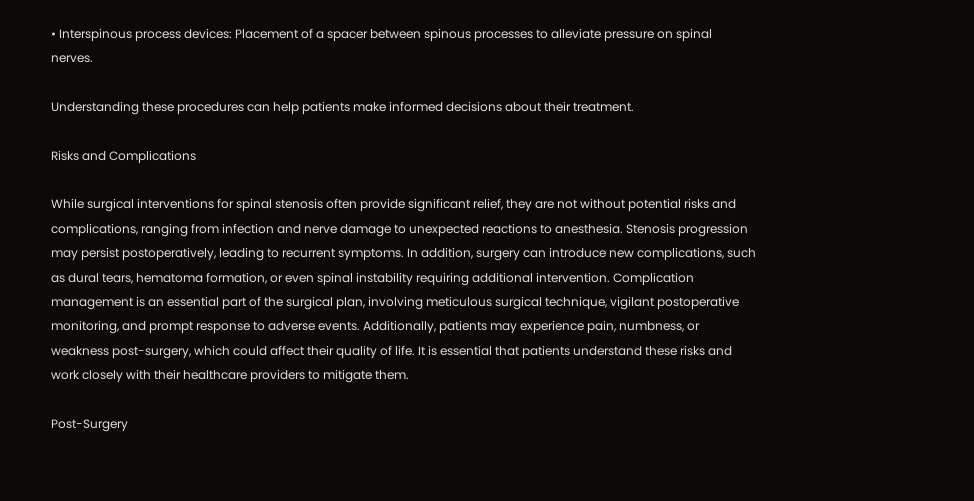• Interspinous process devices: Placement of a spacer between spinous processes to alleviate pressure on spinal nerves.

Understanding these procedures can help patients make informed decisions about their treatment.

Risks and Complications

While surgical interventions for spinal stenosis often provide significant relief, they are not without potential risks and complications, ranging from infection and nerve damage to unexpected reactions to anesthesia. Stenosis progression may persist postoperatively, leading to recurrent symptoms. In addition, surgery can introduce new complications, such as dural tears, hematoma formation, or even spinal instability requiring additional intervention. Complication management is an essential part of the surgical plan, involving meticulous surgical technique, vigilant postoperative monitoring, and prompt response to adverse events. Additionally, patients may experience pain, numbness, or weakness post-surgery, which could affect their quality of life. It is essential that patients understand these risks and work closely with their healthcare providers to mitigate them.

Post-Surgery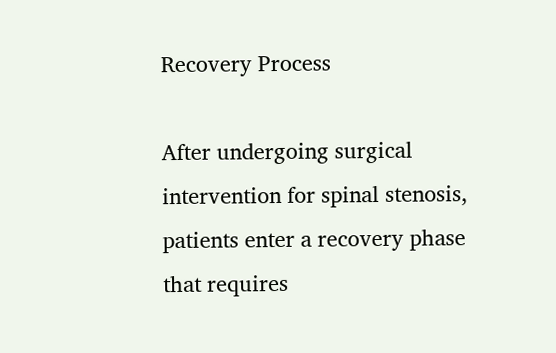Recovery Process

After undergoing surgical intervention for spinal stenosis, patients enter a recovery phase that requires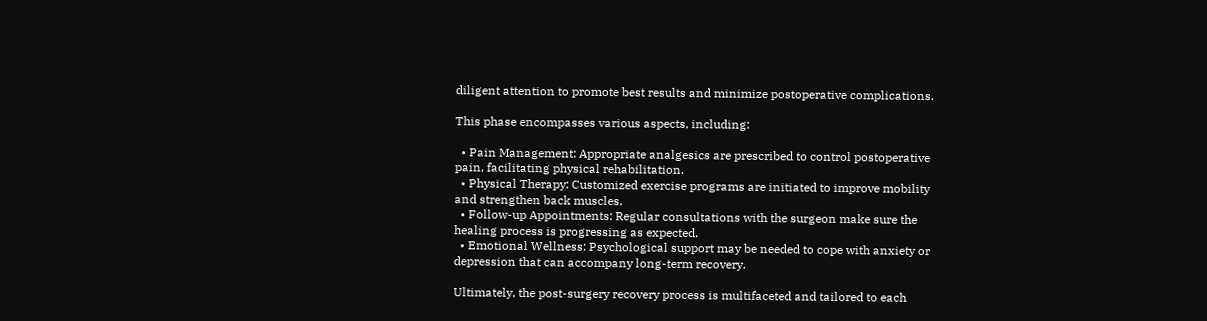diligent attention to promote best results and minimize postoperative complications.

This phase encompasses various aspects, including:

  • Pain Management: Appropriate analgesics are prescribed to control postoperative pain, facilitating physical rehabilitation.
  • Physical Therapy: Customized exercise programs are initiated to improve mobility and strengthen back muscles.
  • Follow-up Appointments: Regular consultations with the surgeon make sure the healing process is progressing as expected.
  • Emotional Wellness: Psychological support may be needed to cope with anxiety or depression that can accompany long-term recovery.

Ultimately, the post-surgery recovery process is multifaceted and tailored to each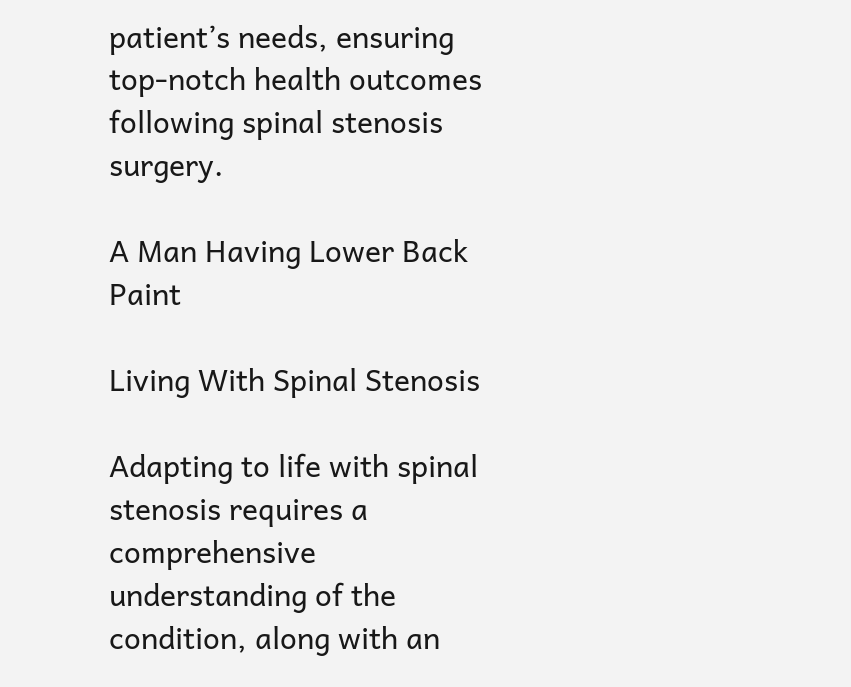patient’s needs, ensuring top-notch health outcomes following spinal stenosis surgery.

A Man Having Lower Back Paint

Living With Spinal Stenosis

Adapting to life with spinal stenosis requires a comprehensive understanding of the condition, along with an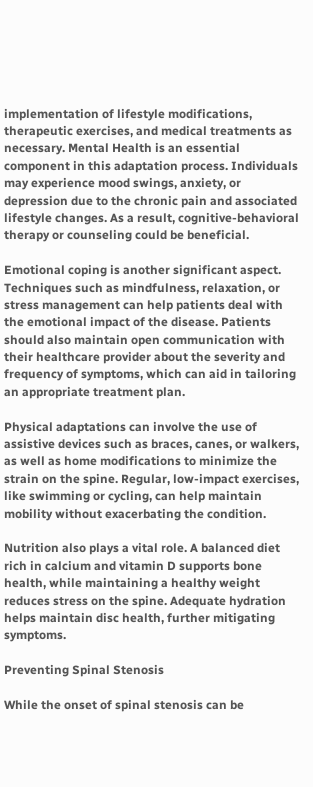implementation of lifestyle modifications, therapeutic exercises, and medical treatments as necessary. Mental Health is an essential component in this adaptation process. Individuals may experience mood swings, anxiety, or depression due to the chronic pain and associated lifestyle changes. As a result, cognitive-behavioral therapy or counseling could be beneficial.

Emotional coping is another significant aspect. Techniques such as mindfulness, relaxation, or stress management can help patients deal with the emotional impact of the disease. Patients should also maintain open communication with their healthcare provider about the severity and frequency of symptoms, which can aid in tailoring an appropriate treatment plan.

Physical adaptations can involve the use of assistive devices such as braces, canes, or walkers, as well as home modifications to minimize the strain on the spine. Regular, low-impact exercises, like swimming or cycling, can help maintain mobility without exacerbating the condition.

Nutrition also plays a vital role. A balanced diet rich in calcium and vitamin D supports bone health, while maintaining a healthy weight reduces stress on the spine. Adequate hydration helps maintain disc health, further mitigating symptoms.

Preventing Spinal Stenosis

While the onset of spinal stenosis can be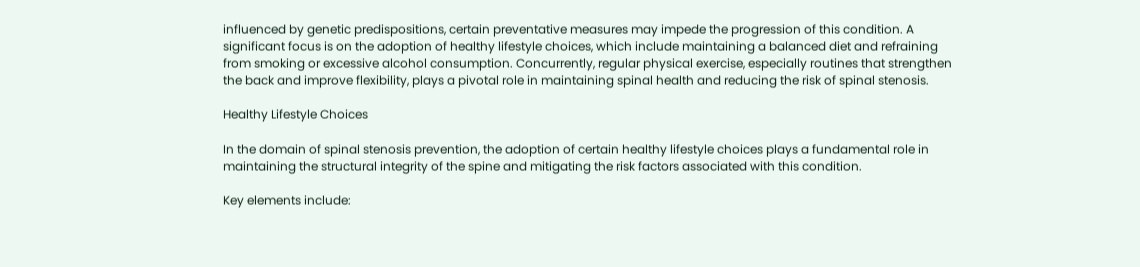influenced by genetic predispositions, certain preventative measures may impede the progression of this condition. A significant focus is on the adoption of healthy lifestyle choices, which include maintaining a balanced diet and refraining from smoking or excessive alcohol consumption. Concurrently, regular physical exercise, especially routines that strengthen the back and improve flexibility, plays a pivotal role in maintaining spinal health and reducing the risk of spinal stenosis.

Healthy Lifestyle Choices

In the domain of spinal stenosis prevention, the adoption of certain healthy lifestyle choices plays a fundamental role in maintaining the structural integrity of the spine and mitigating the risk factors associated with this condition.

Key elements include: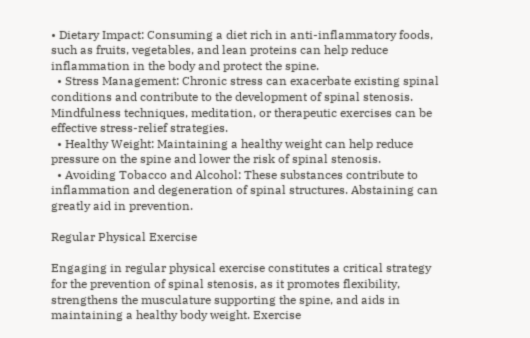• Dietary Impact: Consuming a diet rich in anti-inflammatory foods, such as fruits, vegetables, and lean proteins can help reduce inflammation in the body and protect the spine.
  • Stress Management: Chronic stress can exacerbate existing spinal conditions and contribute to the development of spinal stenosis. Mindfulness techniques, meditation, or therapeutic exercises can be effective stress-relief strategies.
  • Healthy Weight: Maintaining a healthy weight can help reduce pressure on the spine and lower the risk of spinal stenosis.
  • Avoiding Tobacco and Alcohol: These substances contribute to inflammation and degeneration of spinal structures. Abstaining can greatly aid in prevention.

Regular Physical Exercise

Engaging in regular physical exercise constitutes a critical strategy for the prevention of spinal stenosis, as it promotes flexibility, strengthens the musculature supporting the spine, and aids in maintaining a healthy body weight. Exercise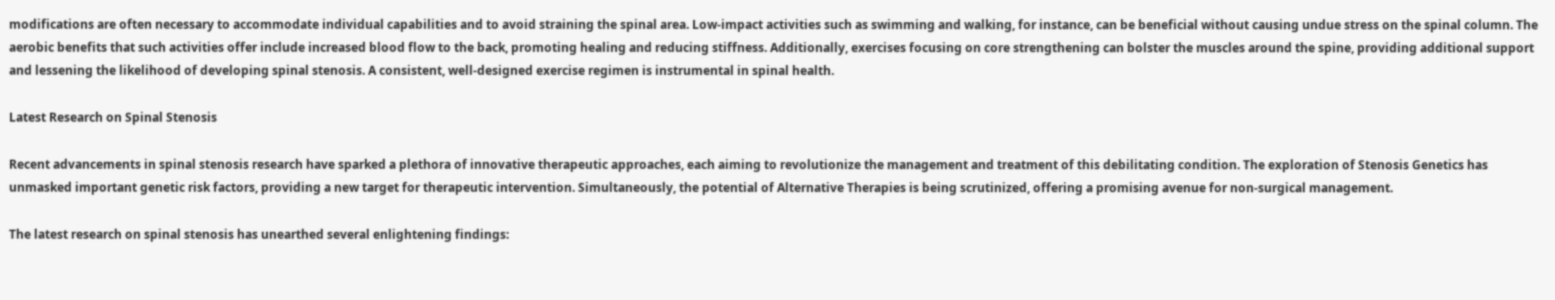modifications are often necessary to accommodate individual capabilities and to avoid straining the spinal area. Low-impact activities such as swimming and walking, for instance, can be beneficial without causing undue stress on the spinal column. The aerobic benefits that such activities offer include increased blood flow to the back, promoting healing and reducing stiffness. Additionally, exercises focusing on core strengthening can bolster the muscles around the spine, providing additional support and lessening the likelihood of developing spinal stenosis. A consistent, well-designed exercise regimen is instrumental in spinal health.

Latest Research on Spinal Stenosis

Recent advancements in spinal stenosis research have sparked a plethora of innovative therapeutic approaches, each aiming to revolutionize the management and treatment of this debilitating condition. The exploration of Stenosis Genetics has unmasked important genetic risk factors, providing a new target for therapeutic intervention. Simultaneously, the potential of Alternative Therapies is being scrutinized, offering a promising avenue for non-surgical management.

The latest research on spinal stenosis has unearthed several enlightening findings: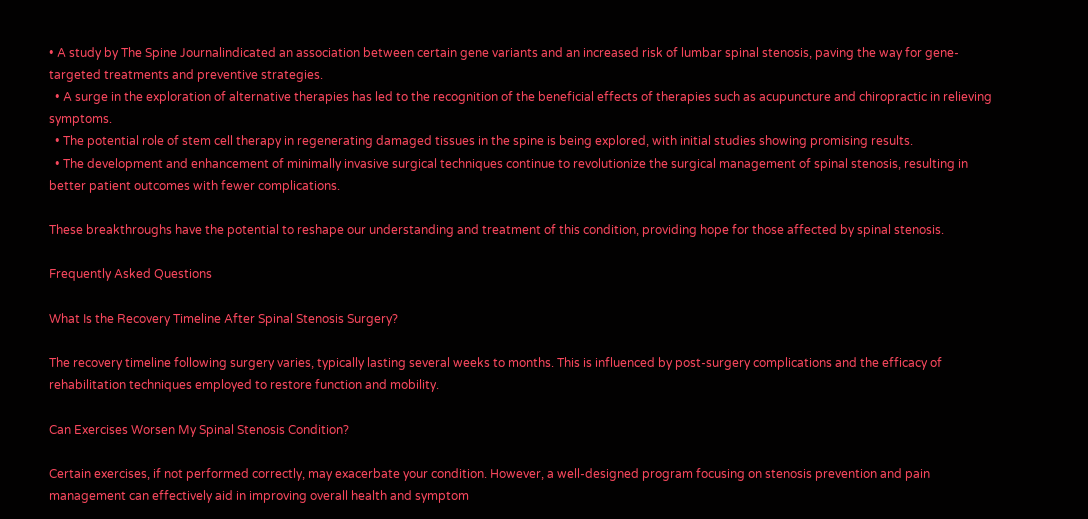• A study by The Spine Journalindicated an association between certain gene variants and an increased risk of lumbar spinal stenosis, paving the way for gene-targeted treatments and preventive strategies.
  • A surge in the exploration of alternative therapies has led to the recognition of the beneficial effects of therapies such as acupuncture and chiropractic in relieving symptoms.
  • The potential role of stem cell therapy in regenerating damaged tissues in the spine is being explored, with initial studies showing promising results.
  • The development and enhancement of minimally invasive surgical techniques continue to revolutionize the surgical management of spinal stenosis, resulting in better patient outcomes with fewer complications.

These breakthroughs have the potential to reshape our understanding and treatment of this condition, providing hope for those affected by spinal stenosis.

Frequently Asked Questions

What Is the Recovery Timeline After Spinal Stenosis Surgery?

The recovery timeline following surgery varies, typically lasting several weeks to months. This is influenced by post-surgery complications and the efficacy of rehabilitation techniques employed to restore function and mobility.

Can Exercises Worsen My Spinal Stenosis Condition?

Certain exercises, if not performed correctly, may exacerbate your condition. However, a well-designed program focusing on stenosis prevention and pain management can effectively aid in improving overall health and symptom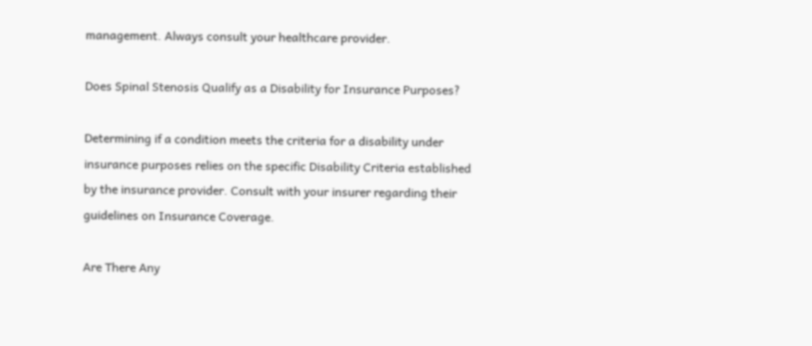management. Always consult your healthcare provider.

Does Spinal Stenosis Qualify as a Disability for Insurance Purposes?

Determining if a condition meets the criteria for a disability under insurance purposes relies on the specific Disability Criteria established by the insurance provider. Consult with your insurer regarding their guidelines on Insurance Coverage.

Are There Any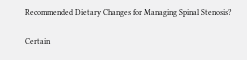Recommended Dietary Changes for Managing Spinal Stenosis?

Certain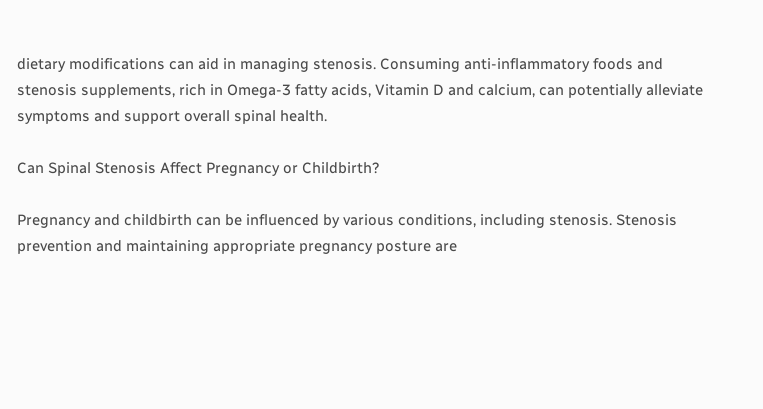dietary modifications can aid in managing stenosis. Consuming anti-inflammatory foods and stenosis supplements, rich in Omega-3 fatty acids, Vitamin D and calcium, can potentially alleviate symptoms and support overall spinal health.

Can Spinal Stenosis Affect Pregnancy or Childbirth?

Pregnancy and childbirth can be influenced by various conditions, including stenosis. Stenosis prevention and maintaining appropriate pregnancy posture are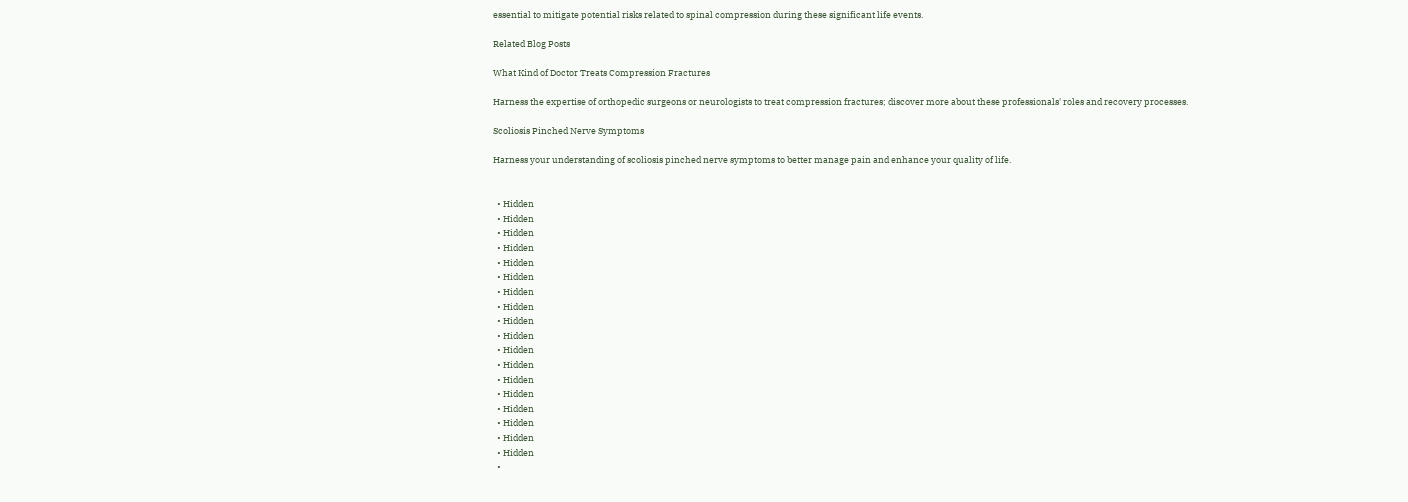essential to mitigate potential risks related to spinal compression during these significant life events.

Related Blog Posts

What Kind of Doctor Treats Compression Fractures

Harness the expertise of orthopedic surgeons or neurologists to treat compression fractures; discover more about these professionals' roles and recovery processes.

Scoliosis Pinched Nerve Symptoms

Harness your understanding of scoliosis pinched nerve symptoms to better manage pain and enhance your quality of life.


  • Hidden
  • Hidden
  • Hidden
  • Hidden
  • Hidden
  • Hidden
  • Hidden
  • Hidden
  • Hidden
  • Hidden
  • Hidden
  • Hidden
  • Hidden
  • Hidden
  • Hidden
  • Hidden
  • Hidden
  • Hidden
  •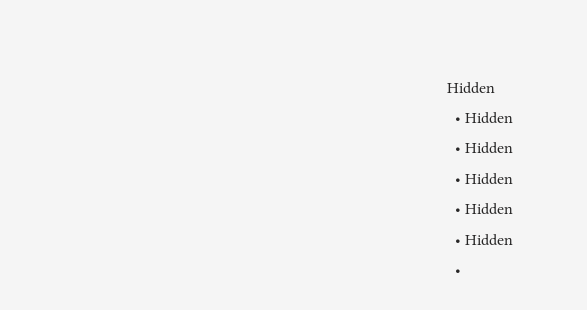Hidden
  • Hidden
  • Hidden
  • Hidden
  • Hidden
  • Hidden
  •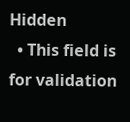Hidden
  • This field is for validation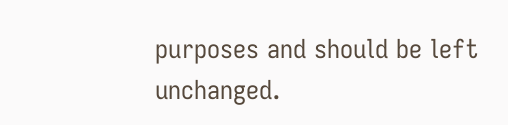purposes and should be left unchanged.